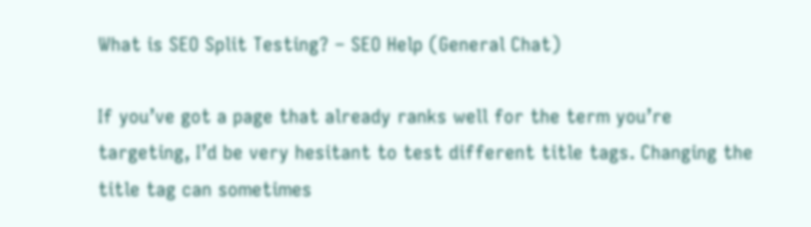What is SEO Split Testing? – SEO Help (General Chat)

If you’ve got a page that already ranks well for the term you’re targeting, I’d be very hesitant to test different title tags. Changing the title tag can sometimes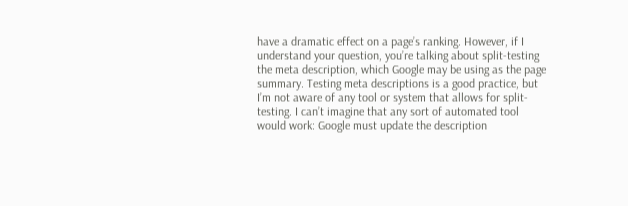have a dramatic effect on a page’s ranking. However, if I understand your question, you’re talking about split-testing the meta description, which Google may be using as the page summary. Testing meta descriptions is a good practice, but I’m not aware of any tool or system that allows for split-testing. I can’t imagine that any sort of automated tool would work: Google must update the description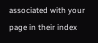associated with your page in their index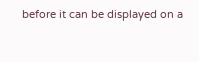before it can be displayed on a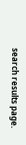search results page.